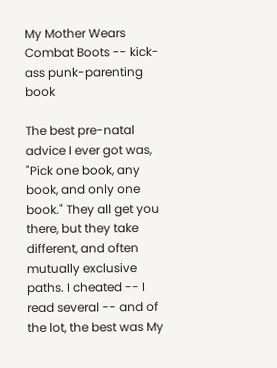My Mother Wears Combat Boots -- kick-ass punk-parenting book

The best pre-natal advice I ever got was, "Pick one book, any book, and only one book." They all get you there, but they take different, and often mutually exclusive paths. I cheated -- I read several -- and of the lot, the best was My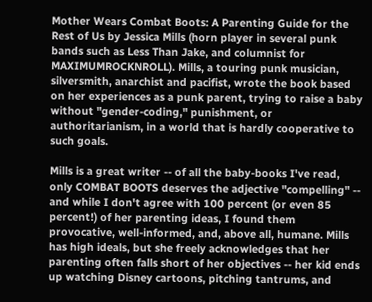Mother Wears Combat Boots: A Parenting Guide for the Rest of Us by Jessica Mills (horn player in several punk bands such as Less Than Jake, and columnist for MAXIMUMROCKNROLL). Mills, a touring punk musician, silversmith, anarchist and pacifist, wrote the book based on her experiences as a punk parent, trying to raise a baby without "gender-coding," punishment, or authoritarianism, in a world that is hardly cooperative to such goals.

Mills is a great writer -- of all the baby-books I've read, only COMBAT BOOTS deserves the adjective "compelling" -- and while I don't agree with 100 percent (or even 85 percent!) of her parenting ideas, I found them provocative, well-informed, and, above all, humane. Mills has high ideals, but she freely acknowledges that her parenting often falls short of her objectives -- her kid ends up watching Disney cartoons, pitching tantrums, and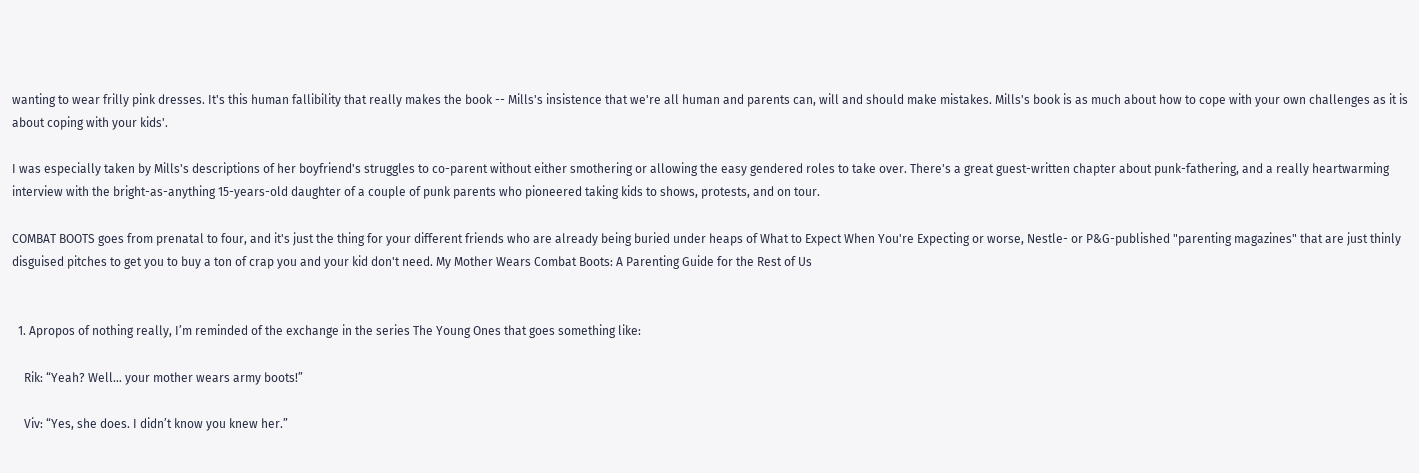wanting to wear frilly pink dresses. It's this human fallibility that really makes the book -- Mills's insistence that we're all human and parents can, will and should make mistakes. Mills's book is as much about how to cope with your own challenges as it is about coping with your kids'.

I was especially taken by Mills's descriptions of her boyfriend's struggles to co-parent without either smothering or allowing the easy gendered roles to take over. There's a great guest-written chapter about punk-fathering, and a really heartwarming interview with the bright-as-anything 15-years-old daughter of a couple of punk parents who pioneered taking kids to shows, protests, and on tour.

COMBAT BOOTS goes from prenatal to four, and it's just the thing for your different friends who are already being buried under heaps of What to Expect When You're Expecting or worse, Nestle- or P&G-published "parenting magazines" that are just thinly disguised pitches to get you to buy a ton of crap you and your kid don't need. My Mother Wears Combat Boots: A Parenting Guide for the Rest of Us


  1. Apropos of nothing really, I’m reminded of the exchange in the series The Young Ones that goes something like:

    Rik: “Yeah? Well… your mother wears army boots!”

    Viv: “Yes, she does. I didn’t know you knew her.”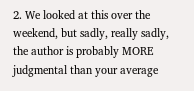2. We looked at this over the weekend, but sadly, really sadly, the author is probably MORE judgmental than your average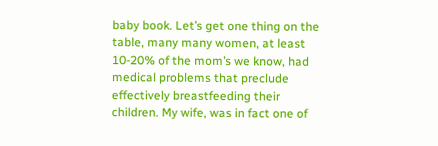baby book. Let’s get one thing on the table, many many women, at least 10-20% of the mom’s we know, had medical problems that preclude effectively breastfeeding their children. My wife, was in fact one of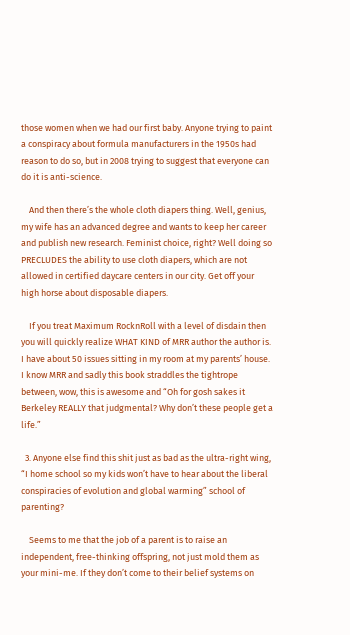those women when we had our first baby. Anyone trying to paint a conspiracy about formula manufacturers in the 1950s had reason to do so, but in 2008 trying to suggest that everyone can do it is anti-science.

    And then there’s the whole cloth diapers thing. Well, genius, my wife has an advanced degree and wants to keep her career and publish new research. Feminist choice, right? Well doing so PRECLUDES the ability to use cloth diapers, which are not allowed in certified daycare centers in our city. Get off your high horse about disposable diapers.

    If you treat Maximum RocknRoll with a level of disdain then you will quickly realize WHAT KIND of MRR author the author is. I have about 50 issues sitting in my room at my parents’ house. I know MRR and sadly this book straddles the tightrope between, wow, this is awesome and “Oh for gosh sakes it Berkeley REALLY that judgmental? Why don’t these people get a life.”

  3. Anyone else find this shit just as bad as the ultra-right wing, “I home school so my kids won’t have to hear about the liberal conspiracies of evolution and global warming” school of parenting?

    Seems to me that the job of a parent is to raise an independent, free-thinking offspring, not just mold them as your mini-me. If they don’t come to their belief systems on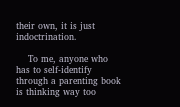their own, it is just indoctrination.

    To me, anyone who has to self-identify through a parenting book is thinking way too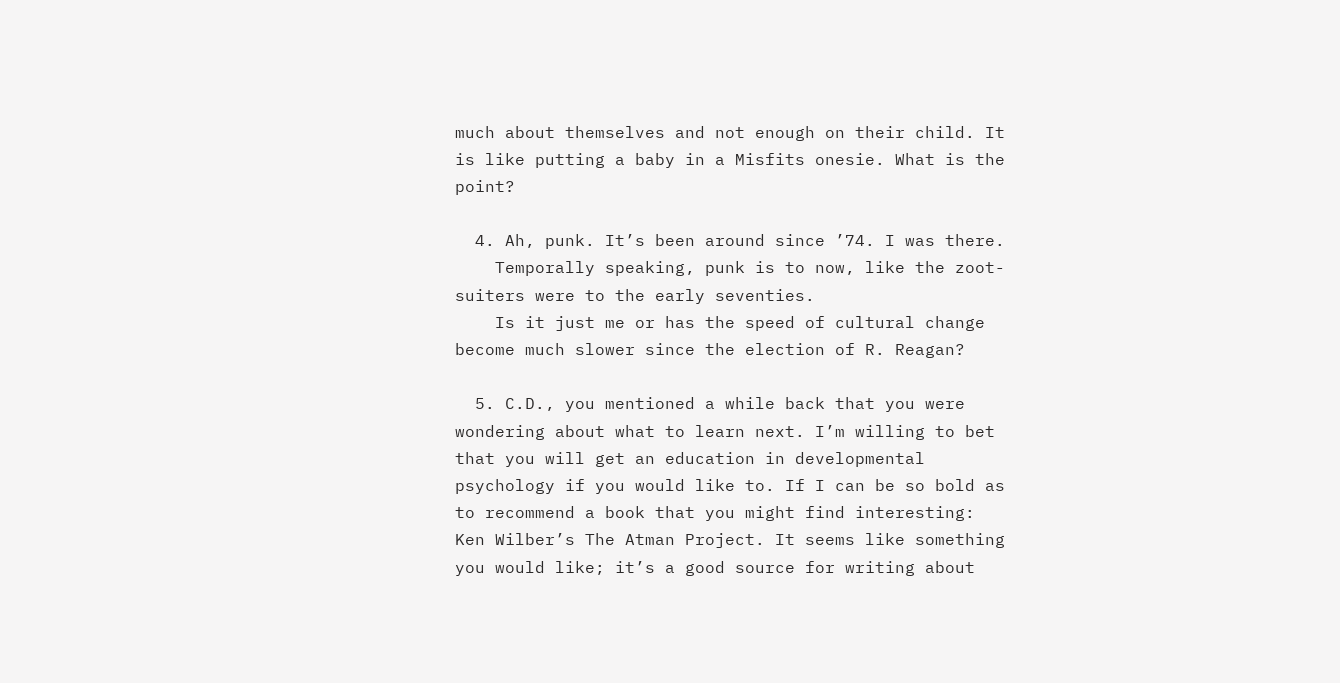much about themselves and not enough on their child. It is like putting a baby in a Misfits onesie. What is the point?

  4. Ah, punk. It’s been around since ’74. I was there.
    Temporally speaking, punk is to now, like the zoot-suiters were to the early seventies.
    Is it just me or has the speed of cultural change become much slower since the election of R. Reagan?

  5. C.D., you mentioned a while back that you were wondering about what to learn next. I’m willing to bet that you will get an education in developmental psychology if you would like to. If I can be so bold as to recommend a book that you might find interesting: Ken Wilber’s The Atman Project. It seems like something you would like; it’s a good source for writing about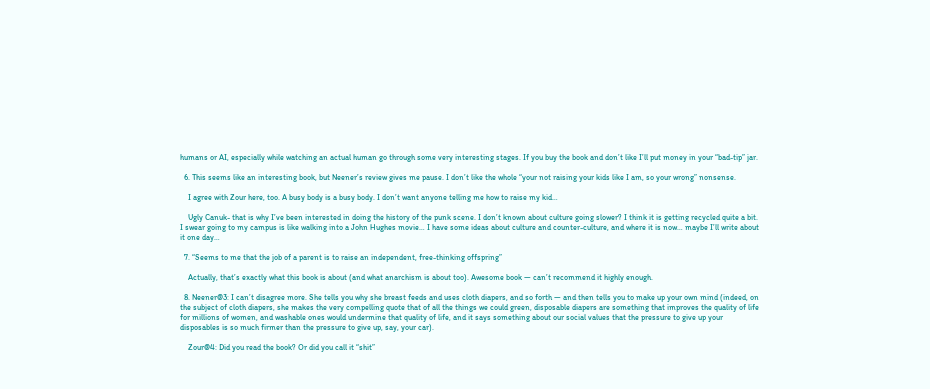humans or AI, especially while watching an actual human go through some very interesting stages. If you buy the book and don’t like I’ll put money in your “bad-tip” jar.

  6. This seems like an interesting book, but Neener’s review gives me pause. I don’t like the whole “your not raising your kids like I am, so your wrong” nonsense.

    I agree with Zour here, too. A busy body is a busy body. I don’t want anyone telling me how to raise my kid…

    Ugly Canuk- that is why I’ve been interested in doing the history of the punk scene. I don’t known about culture going slower? I think it is getting recycled quite a bit. I swear going to my campus is like walking into a John Hughes movie… I have some ideas about culture and counter-culture, and where it is now… maybe I’ll write about it one day…

  7. “Seems to me that the job of a parent is to raise an independent, free-thinking offspring”

    Actually, that’s exactly what this book is about (and what anarchism is about too). Awesome book — can’t recommend it highly enough.

  8. Neener@3: I can’t disagree more. She tells you why she breast feeds and uses cloth diapers, and so forth — and then tells you to make up your own mind (indeed, on the subject of cloth diapers, she makes the very compelling quote that of all the things we could green, disposable diapers are something that improves the quality of life for millions of women, and washable ones would undermine that quality of life, and it says something about our social values that the pressure to give up your disposables is so much firmer than the pressure to give up, say, your car).

    Zour@4: Did you read the book? Or did you call it “shit”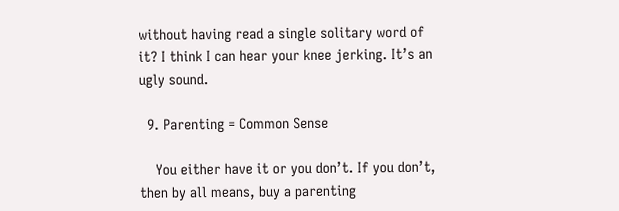without having read a single solitary word of it? I think I can hear your knee jerking. It’s an ugly sound.

  9. Parenting = Common Sense

    You either have it or you don’t. If you don’t, then by all means, buy a parenting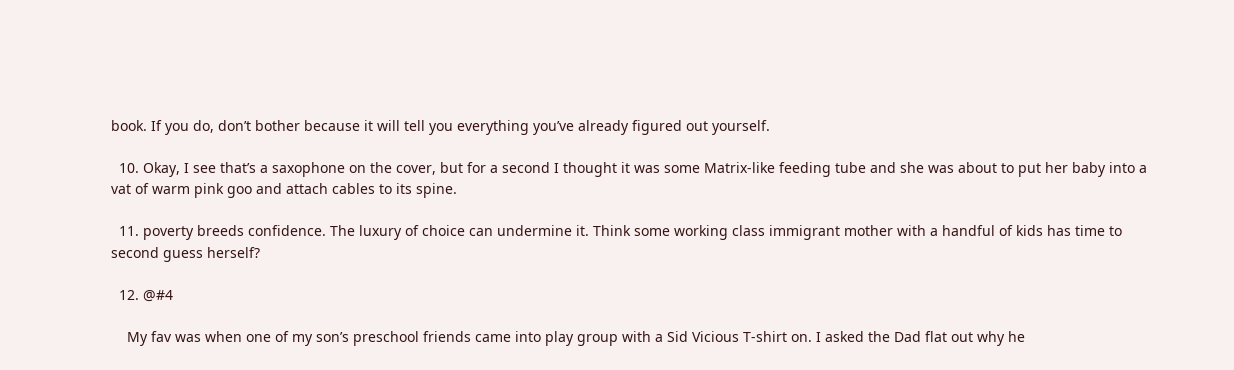book. If you do, don’t bother because it will tell you everything you’ve already figured out yourself.

  10. Okay, I see that’s a saxophone on the cover, but for a second I thought it was some Matrix-like feeding tube and she was about to put her baby into a vat of warm pink goo and attach cables to its spine.

  11. poverty breeds confidence. The luxury of choice can undermine it. Think some working class immigrant mother with a handful of kids has time to second guess herself?

  12. @#4

    My fav was when one of my son’s preschool friends came into play group with a Sid Vicious T-shirt on. I asked the Dad flat out why he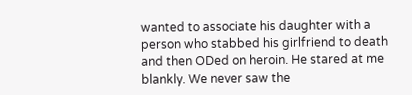wanted to associate his daughter with a person who stabbed his girlfriend to death and then ODed on heroin. He stared at me blankly. We never saw the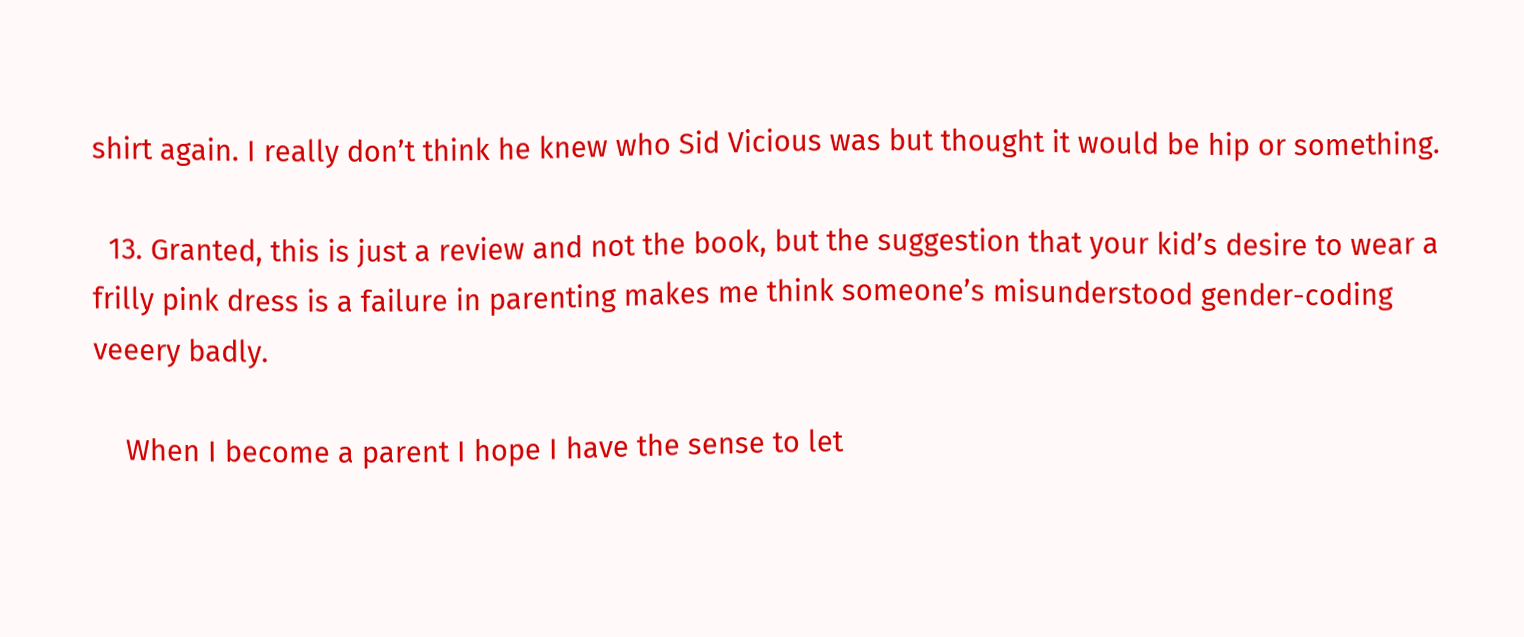shirt again. I really don’t think he knew who Sid Vicious was but thought it would be hip or something.

  13. Granted, this is just a review and not the book, but the suggestion that your kid’s desire to wear a frilly pink dress is a failure in parenting makes me think someone’s misunderstood gender-coding veeery badly.

    When I become a parent I hope I have the sense to let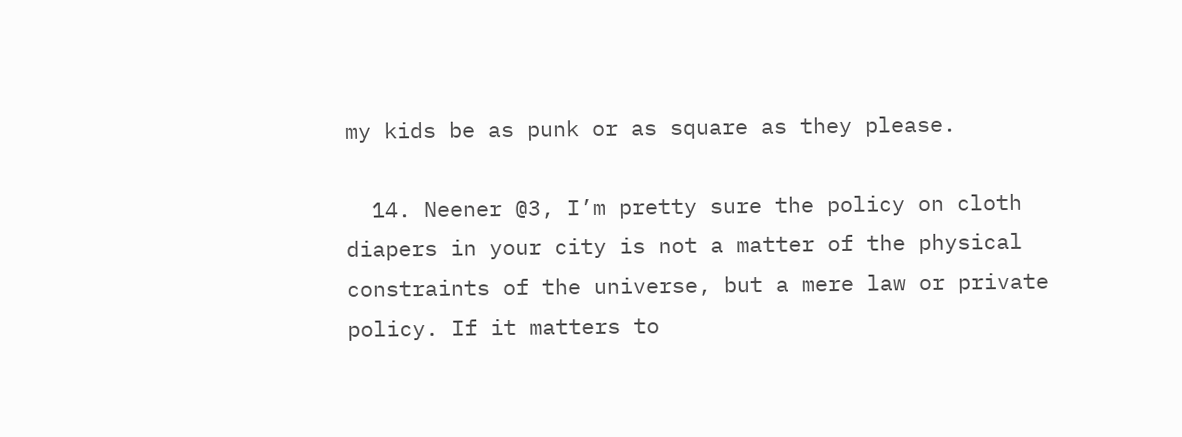my kids be as punk or as square as they please.

  14. Neener @3, I’m pretty sure the policy on cloth diapers in your city is not a matter of the physical constraints of the universe, but a mere law or private policy. If it matters to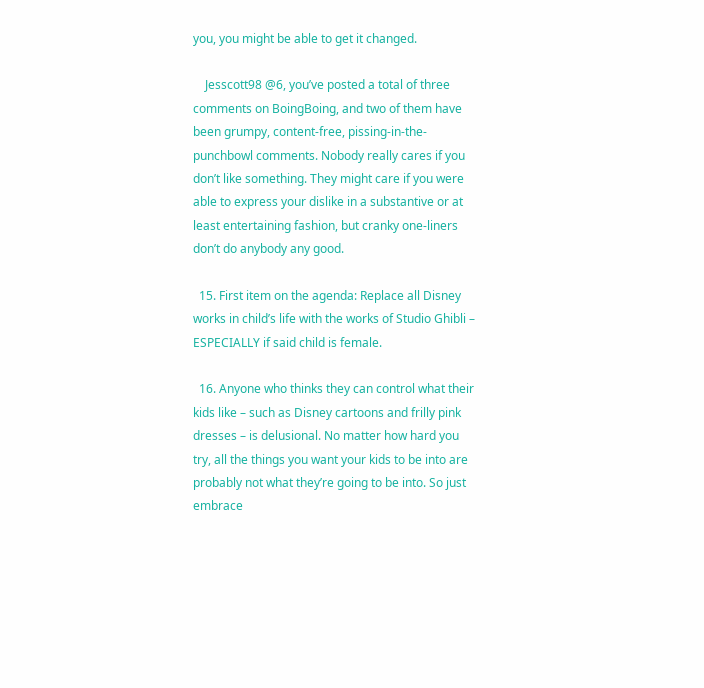you, you might be able to get it changed.

    Jesscott98 @6, you’ve posted a total of three comments on BoingBoing, and two of them have been grumpy, content-free, pissing-in-the-punchbowl comments. Nobody really cares if you don’t like something. They might care if you were able to express your dislike in a substantive or at least entertaining fashion, but cranky one-liners don’t do anybody any good.

  15. First item on the agenda: Replace all Disney works in child’s life with the works of Studio Ghibli – ESPECIALLY if said child is female.

  16. Anyone who thinks they can control what their kids like – such as Disney cartoons and frilly pink dresses – is delusional. No matter how hard you try, all the things you want your kids to be into are probably not what they’re going to be into. So just embrace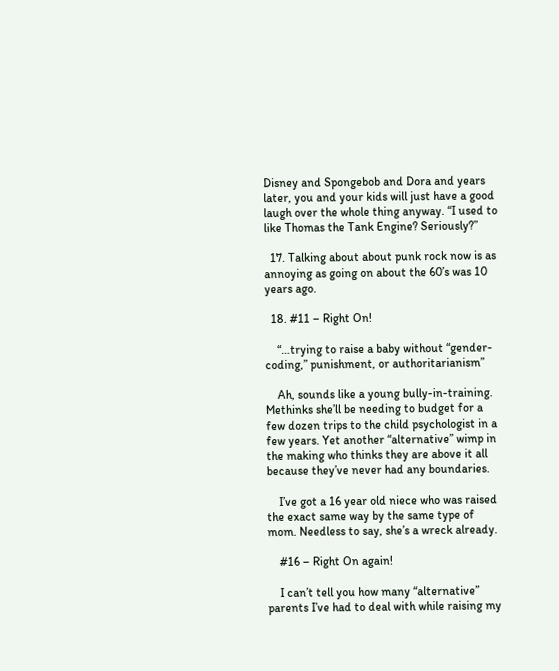Disney and Spongebob and Dora and years later, you and your kids will just have a good laugh over the whole thing anyway. “I used to like Thomas the Tank Engine? Seriously?”

  17. Talking about about punk rock now is as annoying as going on about the 60’s was 10 years ago.

  18. #11 – Right On!

    “…trying to raise a baby without “gender-coding,” punishment, or authoritarianism”

    Ah, sounds like a young bully-in-training. Methinks she’ll be needing to budget for a few dozen trips to the child psychologist in a few years. Yet another “alternative” wimp in the making who thinks they are above it all because they’ve never had any boundaries.

    I’ve got a 16 year old niece who was raised the exact same way by the same type of mom. Needless to say, she’s a wreck already.

    #16 – Right On again!

    I can’t tell you how many “alternative” parents I’ve had to deal with while raising my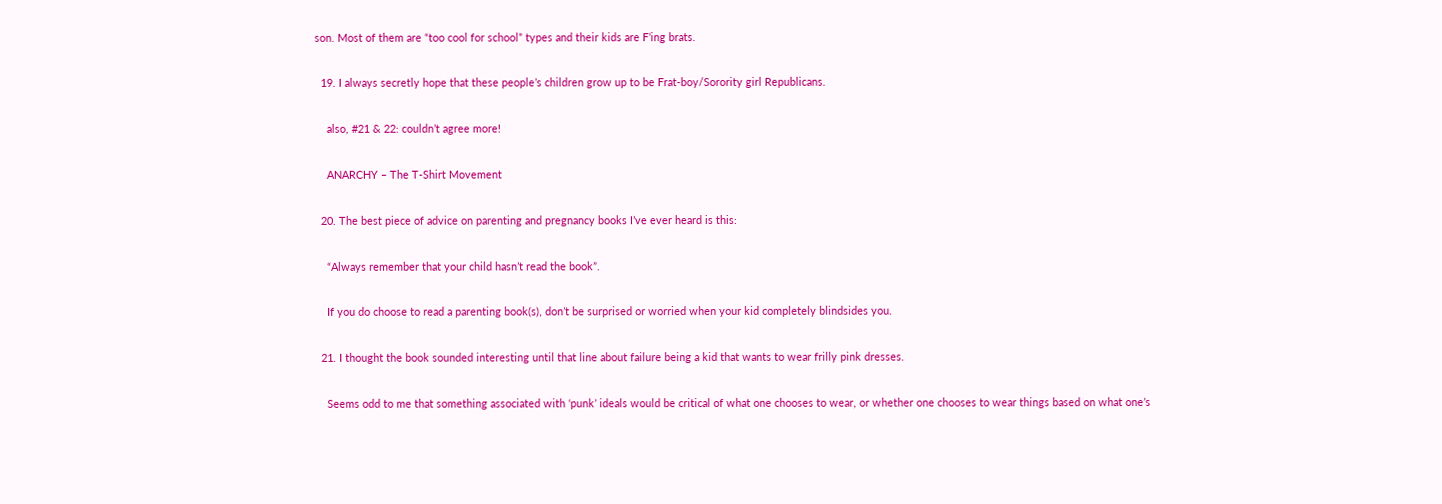son. Most of them are “too cool for school” types and their kids are F’ing brats.

  19. I always secretly hope that these people’s children grow up to be Frat-boy/Sorority girl Republicans.

    also, #21 & 22: couldn’t agree more!

    ANARCHY – The T-Shirt Movement

  20. The best piece of advice on parenting and pregnancy books I’ve ever heard is this:

    “Always remember that your child hasn’t read the book”.

    If you do choose to read a parenting book(s), don’t be surprised or worried when your kid completely blindsides you.

  21. I thought the book sounded interesting until that line about failure being a kid that wants to wear frilly pink dresses.

    Seems odd to me that something associated with ‘punk’ ideals would be critical of what one chooses to wear, or whether one chooses to wear things based on what one’s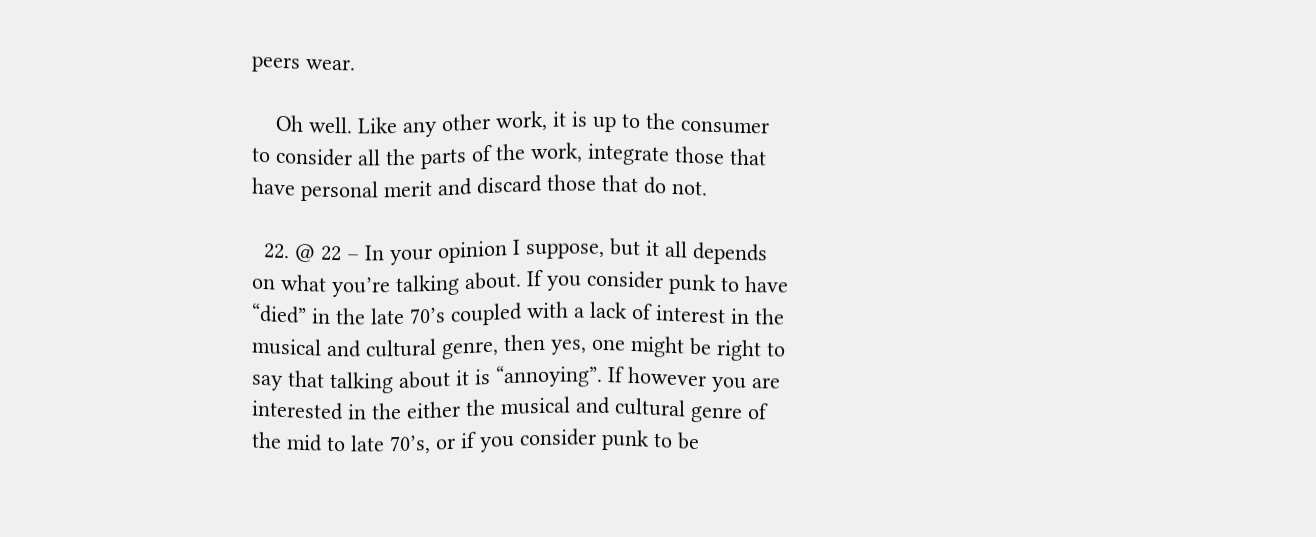peers wear.

    Oh well. Like any other work, it is up to the consumer to consider all the parts of the work, integrate those that have personal merit and discard those that do not.

  22. @ 22 – In your opinion I suppose, but it all depends on what you’re talking about. If you consider punk to have “died” in the late 70’s coupled with a lack of interest in the musical and cultural genre, then yes, one might be right to say that talking about it is “annoying”. If however you are interested in the either the musical and cultural genre of the mid to late 70’s, or if you consider punk to be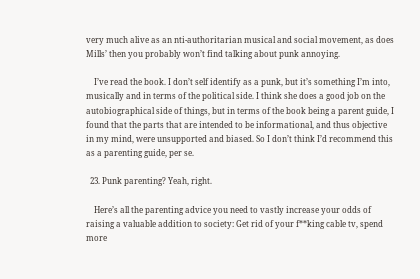very much alive as an nti-authoritarian musical and social movement, as does Mills’ then you probably won’t find talking about punk annoying.

    I’ve read the book. I don’t self identify as a punk, but it’s something I’m into, musically and in terms of the political side. I think she does a good job on the autobiographical side of things, but in terms of the book being a parent guide, I found that the parts that are intended to be informational, and thus objective in my mind, were unsupported and biased. So I don’t think I’d recommend this as a parenting guide, per se.

  23. Punk parenting? Yeah, right.

    Here’s all the parenting advice you need to vastly increase your odds of raising a valuable addition to society: Get rid of your f**king cable tv, spend more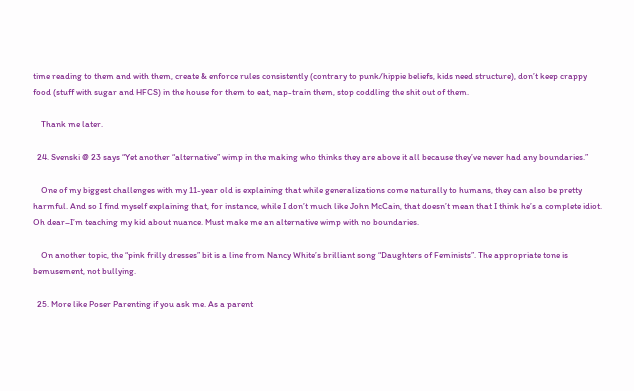time reading to them and with them, create & enforce rules consistently (contrary to punk/hippie beliefs, kids need structure), don’t keep crappy food (stuff with sugar and HFCS) in the house for them to eat, nap-train them, stop coddling the shit out of them.

    Thank me later.

  24. Svenski @ 23 says “Yet another “alternative” wimp in the making who thinks they are above it all because they’ve never had any boundaries.”

    One of my biggest challenges with my 11-year old is explaining that while generalizations come naturally to humans, they can also be pretty harmful. And so I find myself explaining that, for instance, while I don’t much like John McCain, that doesn’t mean that I think he’s a complete idiot. Oh dear–I’m teaching my kid about nuance. Must make me an alternative wimp with no boundaries.

    On another topic, the “pink frilly dresses” bit is a line from Nancy White’s brilliant song “Daughters of Feminists”. The appropriate tone is bemusement, not bullying.

  25. More like Poser Parenting if you ask me. As a parent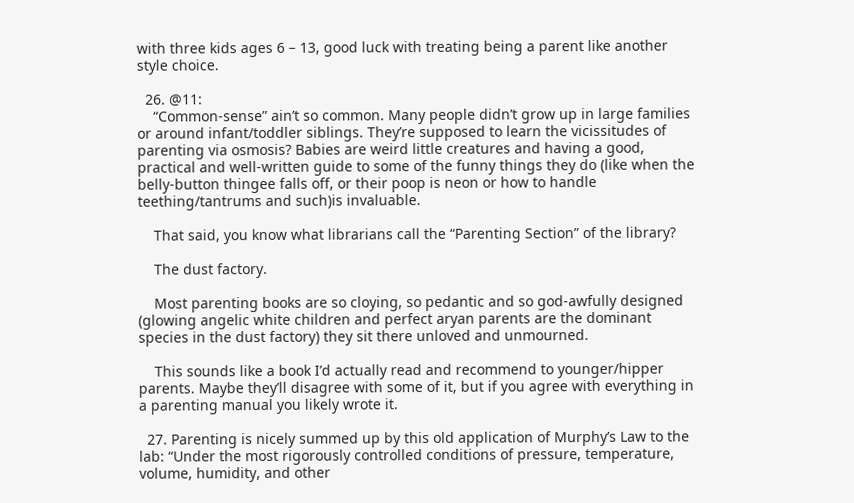with three kids ages 6 – 13, good luck with treating being a parent like another style choice.

  26. @11:
    “Common-sense” ain’t so common. Many people didn’t grow up in large families or around infant/toddler siblings. They’re supposed to learn the vicissitudes of parenting via osmosis? Babies are weird little creatures and having a good, practical and well-written guide to some of the funny things they do (like when the belly-button thingee falls off, or their poop is neon or how to handle teething/tantrums and such)is invaluable.

    That said, you know what librarians call the “Parenting Section” of the library?

    The dust factory.

    Most parenting books are so cloying, so pedantic and so god-awfully designed (glowing angelic white children and perfect aryan parents are the dominant species in the dust factory) they sit there unloved and unmourned.

    This sounds like a book I’d actually read and recommend to younger/hipper parents. Maybe they’ll disagree with some of it, but if you agree with everything in a parenting manual you likely wrote it.

  27. Parenting is nicely summed up by this old application of Murphy’s Law to the lab: “Under the most rigorously controlled conditions of pressure, temperature, volume, humidity, and other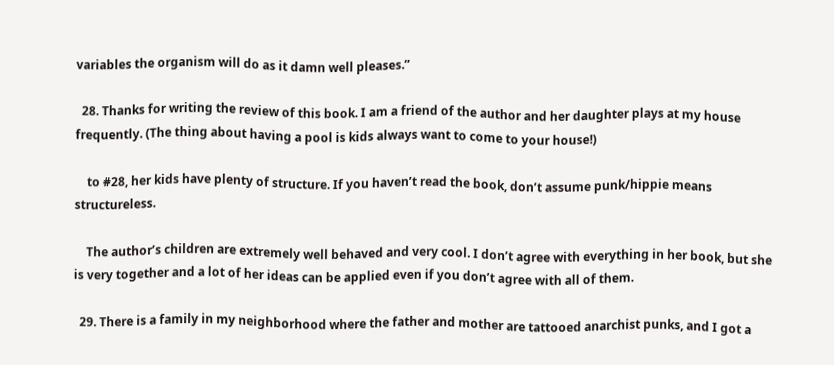variables the organism will do as it damn well pleases.”

  28. Thanks for writing the review of this book. I am a friend of the author and her daughter plays at my house frequently. (The thing about having a pool is kids always want to come to your house!)

    to #28, her kids have plenty of structure. If you haven’t read the book, don’t assume punk/hippie means structureless.

    The author’s children are extremely well behaved and very cool. I don’t agree with everything in her book, but she is very together and a lot of her ideas can be applied even if you don’t agree with all of them.

  29. There is a family in my neighborhood where the father and mother are tattooed anarchist punks, and I got a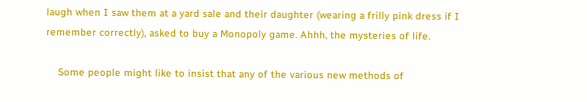laugh when I saw them at a yard sale and their daughter (wearing a frilly pink dress if I remember correctly), asked to buy a Monopoly game. Ahhh, the mysteries of life.

    Some people might like to insist that any of the various new methods of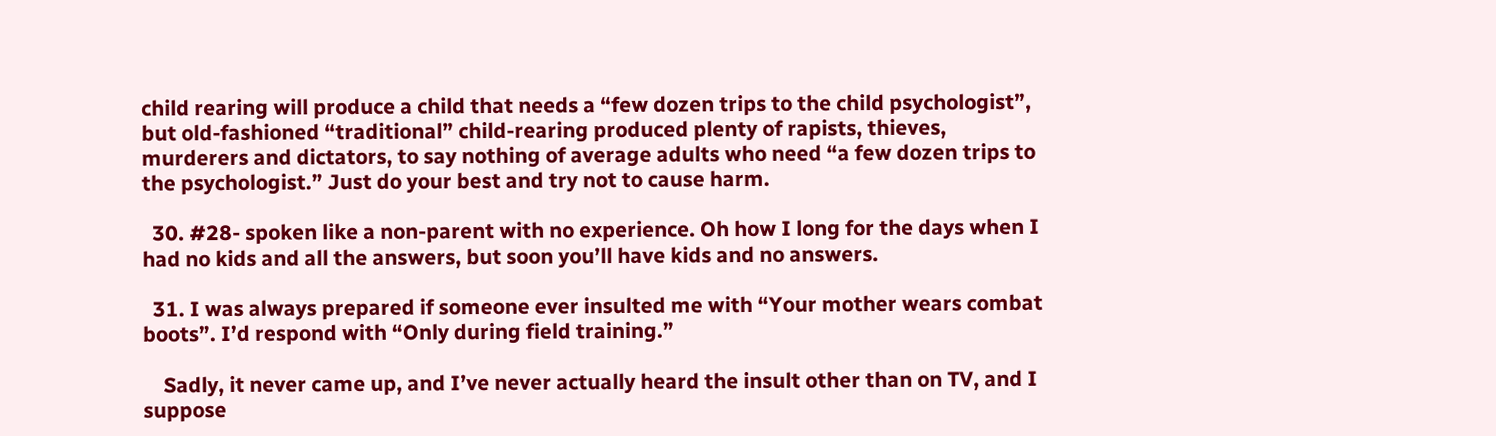child rearing will produce a child that needs a “few dozen trips to the child psychologist”, but old-fashioned “traditional” child-rearing produced plenty of rapists, thieves, murderers and dictators, to say nothing of average adults who need “a few dozen trips to the psychologist.” Just do your best and try not to cause harm.

  30. #28- spoken like a non-parent with no experience. Oh how I long for the days when I had no kids and all the answers, but soon you’ll have kids and no answers.

  31. I was always prepared if someone ever insulted me with “Your mother wears combat boots”. I’d respond with “Only during field training.”

    Sadly, it never came up, and I’ve never actually heard the insult other than on TV, and I suppose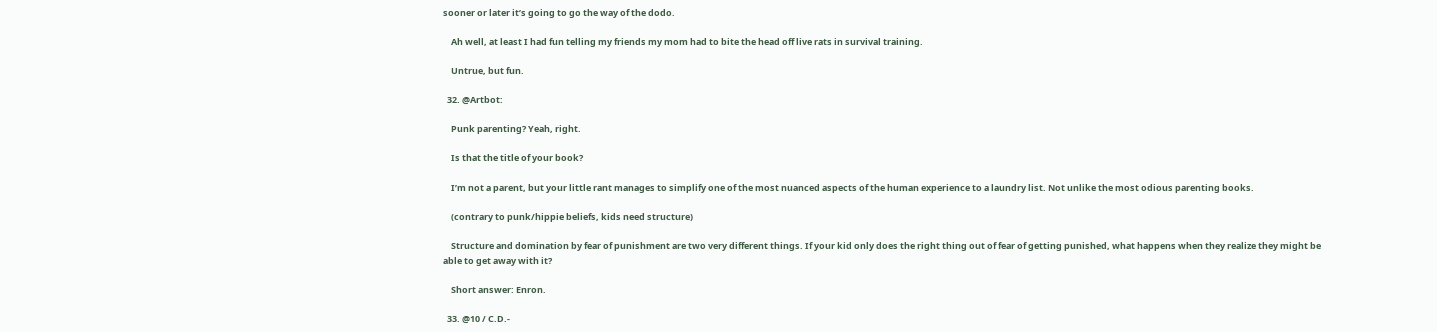sooner or later it’s going to go the way of the dodo.

    Ah well, at least I had fun telling my friends my mom had to bite the head off live rats in survival training.

    Untrue, but fun.

  32. @Artbot:

    Punk parenting? Yeah, right.

    Is that the title of your book?

    I’m not a parent, but your little rant manages to simplify one of the most nuanced aspects of the human experience to a laundry list. Not unlike the most odious parenting books.

    (contrary to punk/hippie beliefs, kids need structure)

    Structure and domination by fear of punishment are two very different things. If your kid only does the right thing out of fear of getting punished, what happens when they realize they might be able to get away with it?

    Short answer: Enron.

  33. @10 / C.D.-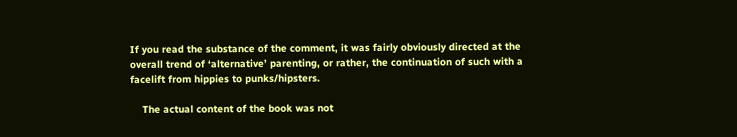If you read the substance of the comment, it was fairly obviously directed at the overall trend of ‘alternative’ parenting, or rather, the continuation of such with a facelift from hippies to punks/hipsters.

    The actual content of the book was not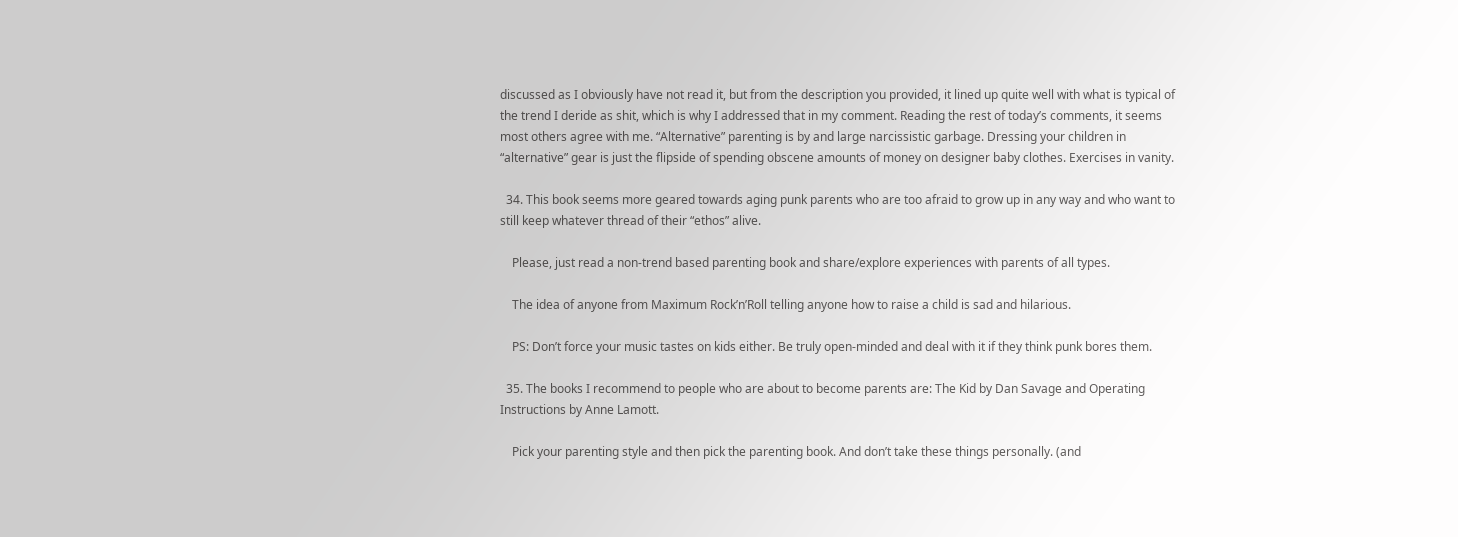discussed as I obviously have not read it, but from the description you provided, it lined up quite well with what is typical of the trend I deride as shit, which is why I addressed that in my comment. Reading the rest of today’s comments, it seems most others agree with me. “Alternative” parenting is by and large narcissistic garbage. Dressing your children in “alternative” gear is just the flipside of spending obscene amounts of money on designer baby clothes. Exercises in vanity.

  34. This book seems more geared towards aging punk parents who are too afraid to grow up in any way and who want to still keep whatever thread of their “ethos” alive.

    Please, just read a non-trend based parenting book and share/explore experiences with parents of all types.

    The idea of anyone from Maximum Rock’n’Roll telling anyone how to raise a child is sad and hilarious.

    PS: Don’t force your music tastes on kids either. Be truly open-minded and deal with it if they think punk bores them.

  35. The books I recommend to people who are about to become parents are: The Kid by Dan Savage and Operating Instructions by Anne Lamott.

    Pick your parenting style and then pick the parenting book. And don’t take these things personally. (and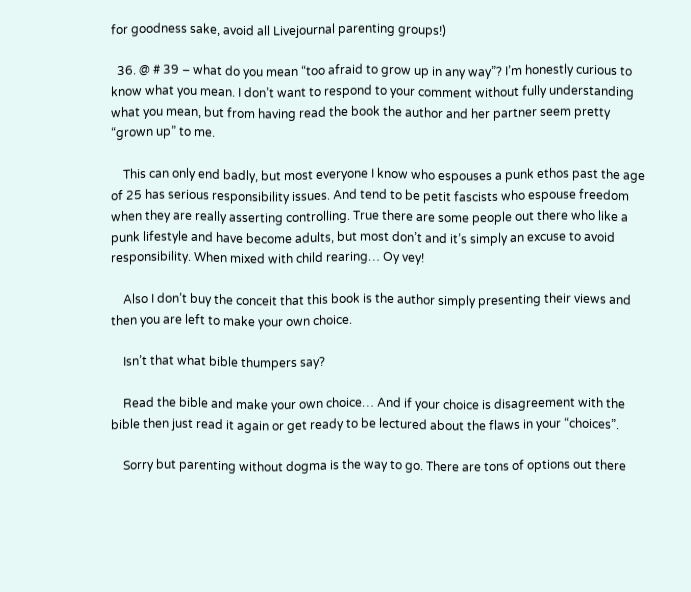for goodness sake, avoid all Livejournal parenting groups!)

  36. @ # 39 – what do you mean “too afraid to grow up in any way”? I’m honestly curious to know what you mean. I don’t want to respond to your comment without fully understanding what you mean, but from having read the book the author and her partner seem pretty “grown up” to me.

    This can only end badly, but most everyone I know who espouses a punk ethos past the age of 25 has serious responsibility issues. And tend to be petit fascists who espouse freedom when they are really asserting controlling. True there are some people out there who like a punk lifestyle and have become adults, but most don’t and it’s simply an excuse to avoid responsibility. When mixed with child rearing… Oy vey!

    Also I don’t buy the conceit that this book is the author simply presenting their views and then you are left to make your own choice.

    Isn’t that what bible thumpers say?

    Read the bible and make your own choice… And if your choice is disagreement with the bible then just read it again or get ready to be lectured about the flaws in your “choices”.

    Sorry but parenting without dogma is the way to go. There are tons of options out there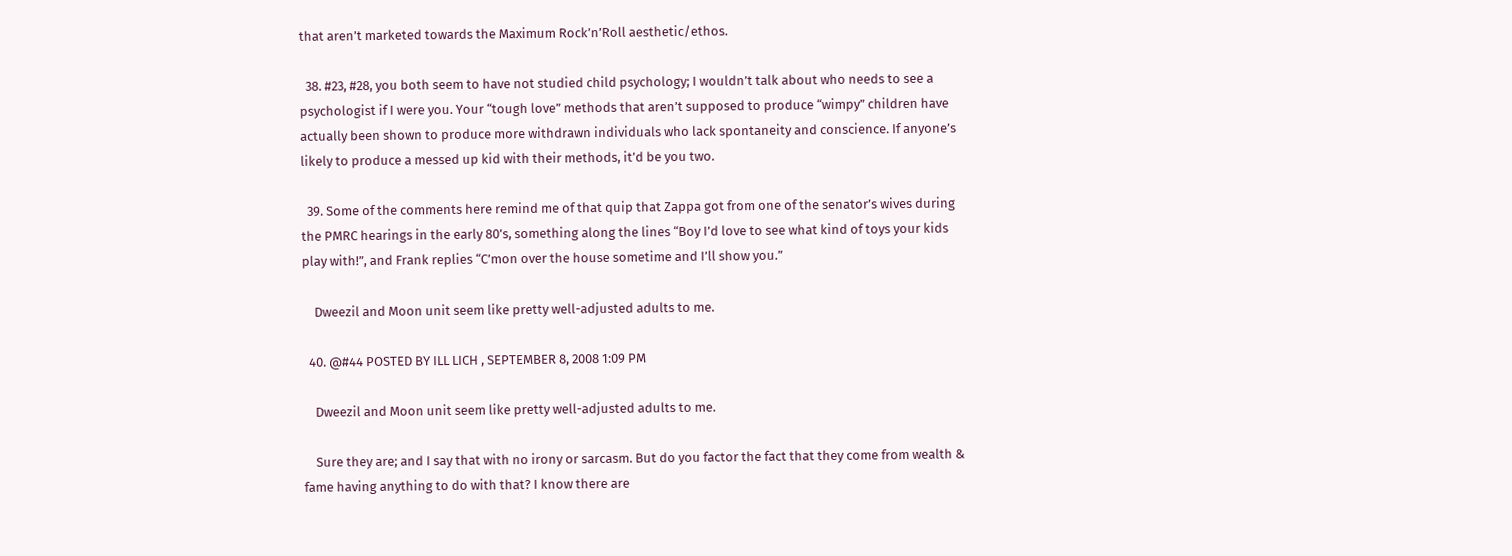that aren’t marketed towards the Maximum Rock’n’Roll aesthetic/ethos.

  38. #23, #28, you both seem to have not studied child psychology; I wouldn’t talk about who needs to see a psychologist if I were you. Your “tough love” methods that aren’t supposed to produce “wimpy” children have actually been shown to produce more withdrawn individuals who lack spontaneity and conscience. If anyone’s likely to produce a messed up kid with their methods, it’d be you two.

  39. Some of the comments here remind me of that quip that Zappa got from one of the senator’s wives during the PMRC hearings in the early 80’s, something along the lines “Boy I’d love to see what kind of toys your kids play with!”, and Frank replies “C’mon over the house sometime and I’ll show you.”

    Dweezil and Moon unit seem like pretty well-adjusted adults to me.

  40. @#44 POSTED BY ILL LICH , SEPTEMBER 8, 2008 1:09 PM

    Dweezil and Moon unit seem like pretty well-adjusted adults to me.

    Sure they are; and I say that with no irony or sarcasm. But do you factor the fact that they come from wealth & fame having anything to do with that? I know there are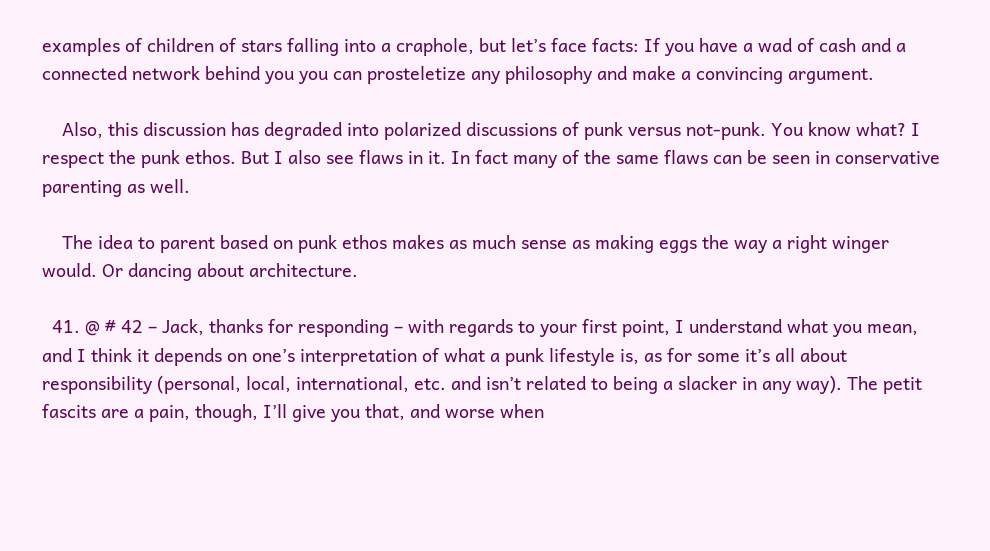examples of children of stars falling into a craphole, but let’s face facts: If you have a wad of cash and a connected network behind you you can prosteletize any philosophy and make a convincing argument.

    Also, this discussion has degraded into polarized discussions of punk versus not-punk. You know what? I respect the punk ethos. But I also see flaws in it. In fact many of the same flaws can be seen in conservative parenting as well.

    The idea to parent based on punk ethos makes as much sense as making eggs the way a right winger would. Or dancing about architecture.

  41. @ # 42 – Jack, thanks for responding – with regards to your first point, I understand what you mean, and I think it depends on one’s interpretation of what a punk lifestyle is, as for some it’s all about responsibility (personal, local, international, etc. and isn’t related to being a slacker in any way). The petit fascits are a pain, though, I’ll give you that, and worse when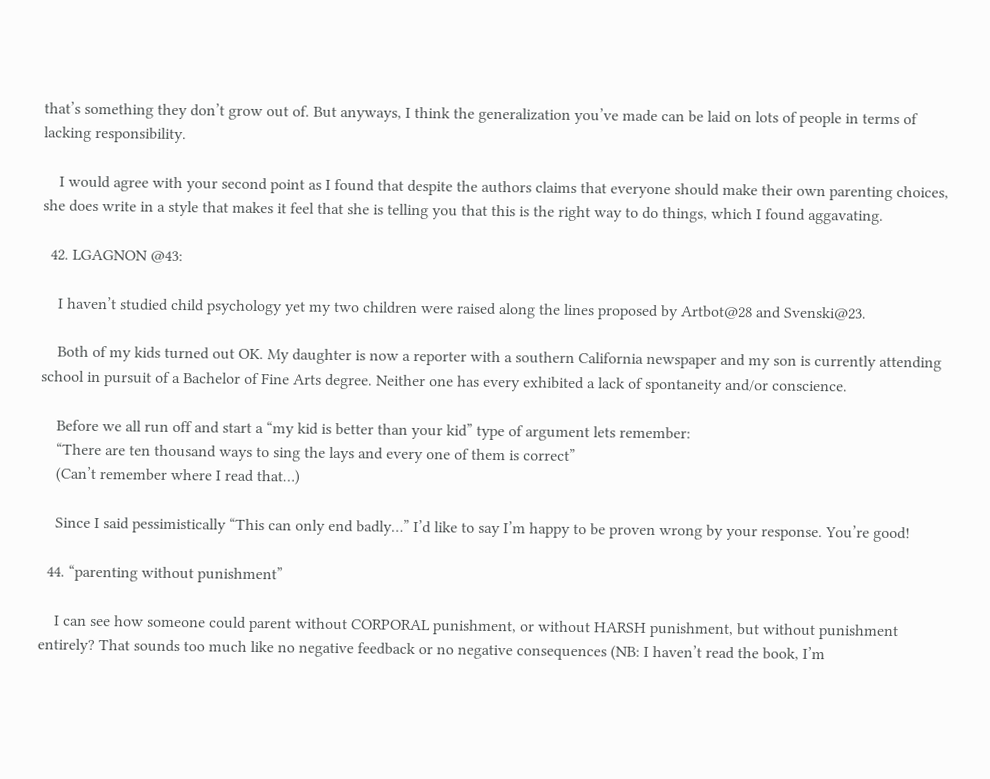that’s something they don’t grow out of. But anyways, I think the generalization you’ve made can be laid on lots of people in terms of lacking responsibility.

    I would agree with your second point as I found that despite the authors claims that everyone should make their own parenting choices, she does write in a style that makes it feel that she is telling you that this is the right way to do things, which I found aggavating.

  42. LGAGNON @43:

    I haven’t studied child psychology yet my two children were raised along the lines proposed by Artbot@28 and Svenski@23.

    Both of my kids turned out OK. My daughter is now a reporter with a southern California newspaper and my son is currently attending school in pursuit of a Bachelor of Fine Arts degree. Neither one has every exhibited a lack of spontaneity and/or conscience.

    Before we all run off and start a “my kid is better than your kid” type of argument lets remember:
    “There are ten thousand ways to sing the lays and every one of them is correct”
    (Can’t remember where I read that…)

    Since I said pessimistically “This can only end badly…” I’d like to say I’m happy to be proven wrong by your response. You’re good!

  44. “parenting without punishment”

    I can see how someone could parent without CORPORAL punishment, or without HARSH punishment, but without punishment entirely? That sounds too much like no negative feedback or no negative consequences (NB: I haven’t read the book, I’m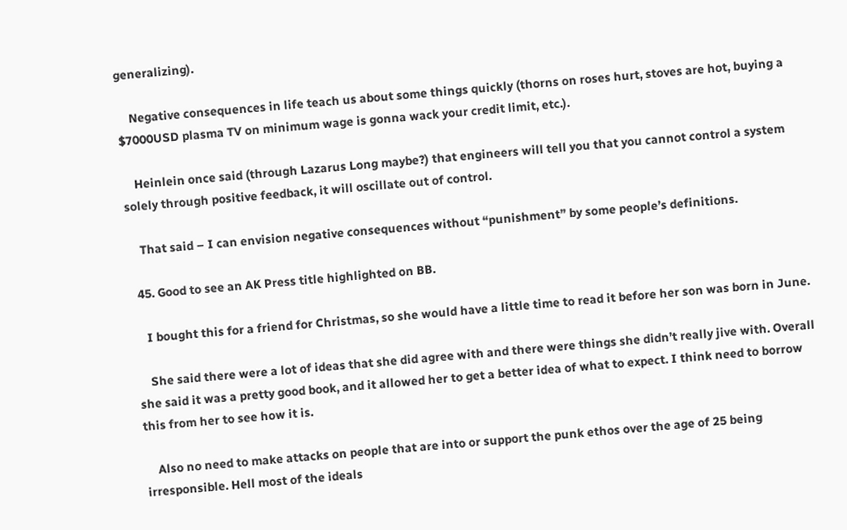generalizing).

    Negative consequences in life teach us about some things quickly (thorns on roses hurt, stoves are hot, buying a $7000USD plasma TV on minimum wage is gonna wack your credit limit, etc.).

    Heinlein once said (through Lazarus Long maybe?) that engineers will tell you that you cannot control a system solely through positive feedback, it will oscillate out of control.

    That said – I can envision negative consequences without “punishment” by some people’s definitions.

  45. Good to see an AK Press title highlighted on BB.

    I bought this for a friend for Christmas, so she would have a little time to read it before her son was born in June.

    She said there were a lot of ideas that she did agree with and there were things she didn’t really jive with. Overall she said it was a pretty good book, and it allowed her to get a better idea of what to expect. I think need to borrow this from her to see how it is.

    Also no need to make attacks on people that are into or support the punk ethos over the age of 25 being irresponsible. Hell most of the ideals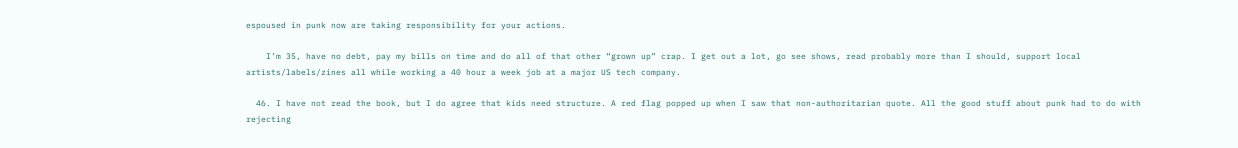espoused in punk now are taking responsibility for your actions.

    I’m 35, have no debt, pay my bills on time and do all of that other “grown up” crap. I get out a lot, go see shows, read probably more than I should, support local artists/labels/zines all while working a 40 hour a week job at a major US tech company.

  46. I have not read the book, but I do agree that kids need structure. A red flag popped up when I saw that non-authoritarian quote. All the good stuff about punk had to do with rejecting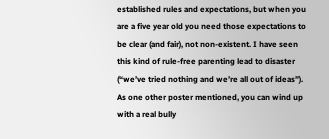established rules and expectations, but when you are a five year old you need those expectations to be clear (and fair), not non-existent. I have seen this kind of rule-free parenting lead to disaster (“we’ve tried nothing and we’re all out of ideas”). As one other poster mentioned, you can wind up with a real bully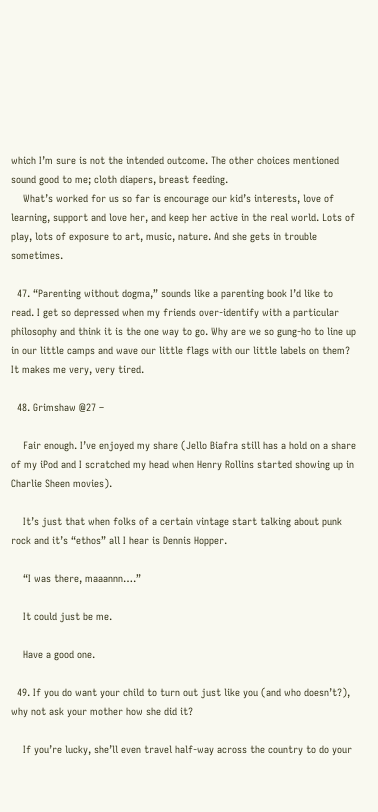which I’m sure is not the intended outcome. The other choices mentioned sound good to me; cloth diapers, breast feeding.
    What’s worked for us so far is encourage our kid’s interests, love of learning, support and love her, and keep her active in the real world. Lots of play, lots of exposure to art, music, nature. And she gets in trouble sometimes.

  47. “Parenting without dogma,” sounds like a parenting book I’d like to read. I get so depressed when my friends over-identify with a particular philosophy and think it is the one way to go. Why are we so gung-ho to line up in our little camps and wave our little flags with our little labels on them? It makes me very, very tired.

  48. Grimshaw @27 –

    Fair enough. I’ve enjoyed my share (Jello Biafra still has a hold on a share of my iPod and I scratched my head when Henry Rollins started showing up in Charlie Sheen movies).

    It’s just that when folks of a certain vintage start talking about punk rock and it’s “ethos” all I hear is Dennis Hopper.

    “I was there, maaannn….”

    It could just be me.

    Have a good one.

  49. If you do want your child to turn out just like you (and who doesn’t?), why not ask your mother how she did it?

    If you’re lucky, she’ll even travel half-way across the country to do your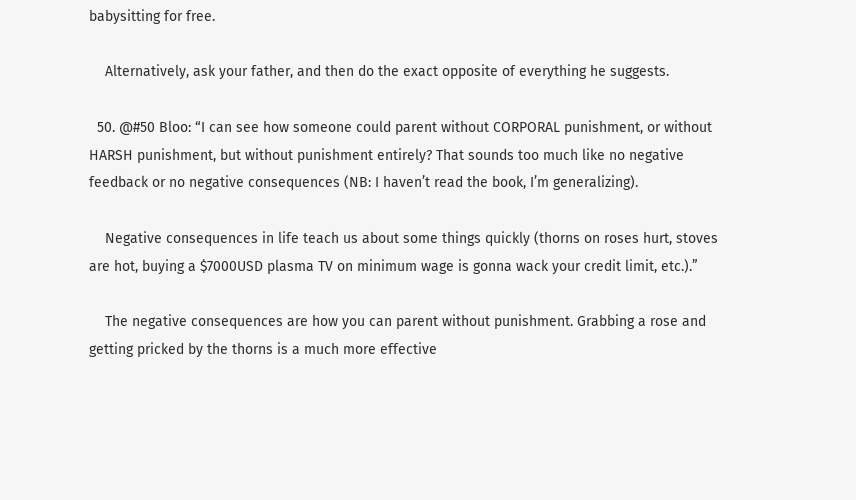babysitting for free.

    Alternatively, ask your father, and then do the exact opposite of everything he suggests.

  50. @#50 Bloo: “I can see how someone could parent without CORPORAL punishment, or without HARSH punishment, but without punishment entirely? That sounds too much like no negative feedback or no negative consequences (NB: I haven’t read the book, I’m generalizing).

    Negative consequences in life teach us about some things quickly (thorns on roses hurt, stoves are hot, buying a $7000USD plasma TV on minimum wage is gonna wack your credit limit, etc.).”

    The negative consequences are how you can parent without punishment. Grabbing a rose and getting pricked by the thorns is a much more effective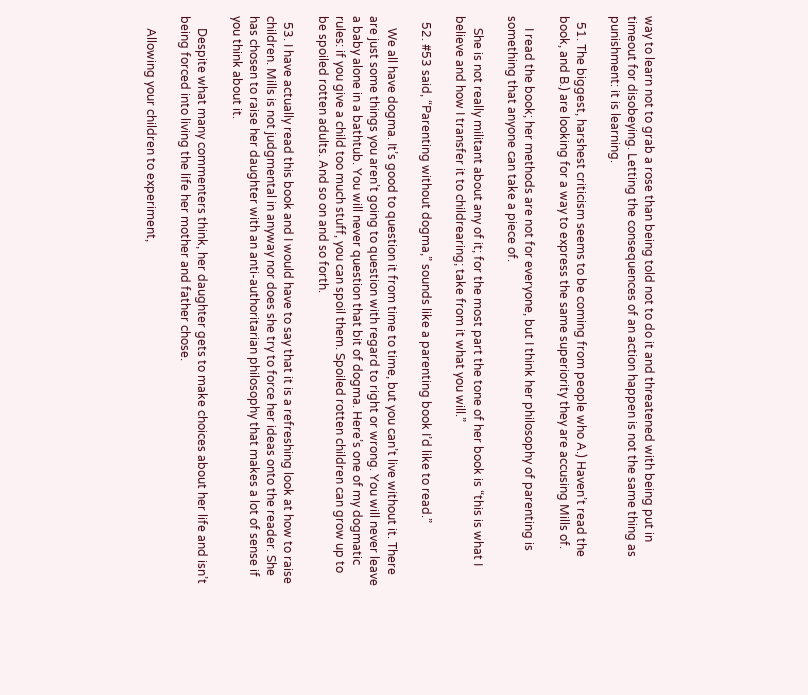way to learn not to grab a rose than being told not to do it and threatened with being put in timeout for disobeying. Letting the consequences of an action happen is not the same thing as punishment: it is learning.

  51. The biggest, harshest criticism seems to be coming from people who A.) Haven’t read the book, and B.) are looking for a way to express the same superiority they are accusing Mills of.

    I read the book; her methods are not for everyone, but I think her philosophy of parenting is something that anyone can take a piece of.

    She is not really militant about any of it; for the most part the tone of her book is “this is what I believe and how I transfer it to childrearing; take from it what you will.”

  52. #53 said, “Parenting without dogma,” sounds like a parenting book I’d like to read.”

    We all have dogma. It’s good to question it from time to time, but you can’t live without it. There are just some things you aren’t going to question with regard to right or wrong. You will never leave a baby alone in a bathtub. You will never question that bit of dogma. Here’s one of my dogmatic rules: if you give a child too much stuff, you can spoil them. Spoiled rotten children can grow up to be spoiled rotten adults. And so on and so forth.

  53. I have actually read this book and I would have to say that it is a refreshing look at how to raise children. Mills is not judgmental in anyway nor does she try to force her ideas onto the reader. She has chosen to raise her daughter with an anti-authoritarian philosophy that makes a lot of sense if you think about it.

    Despite what many commenters think, her daughter gets to make choices about her life and isn’t being forced into living the life her mother and father chose.

    Allowing your children to experiment,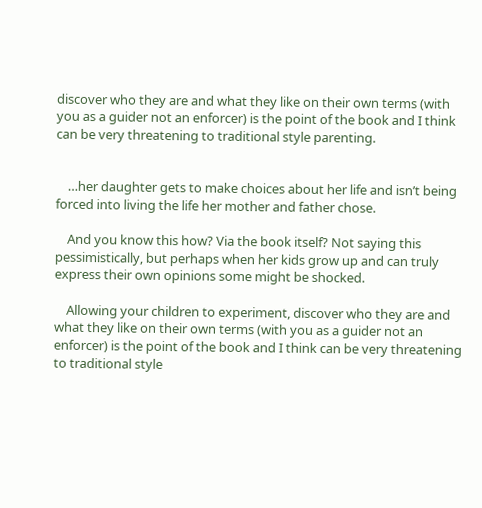discover who they are and what they like on their own terms (with you as a guider not an enforcer) is the point of the book and I think can be very threatening to traditional style parenting.


    …her daughter gets to make choices about her life and isn’t being forced into living the life her mother and father chose.

    And you know this how? Via the book itself? Not saying this pessimistically, but perhaps when her kids grow up and can truly express their own opinions some might be shocked.

    Allowing your children to experiment, discover who they are and what they like on their own terms (with you as a guider not an enforcer) is the point of the book and I think can be very threatening to traditional style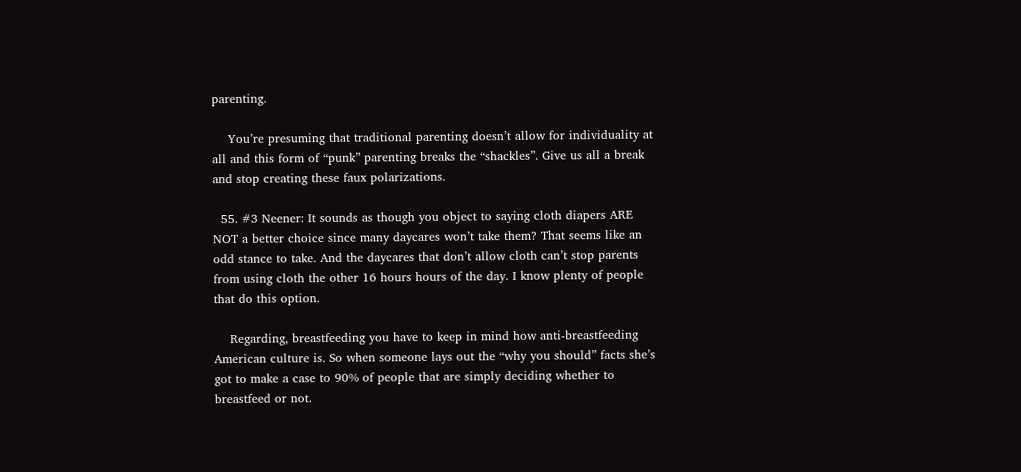parenting.

    You’re presuming that traditional parenting doesn’t allow for individuality at all and this form of “punk” parenting breaks the “shackles”. Give us all a break and stop creating these faux polarizations.

  55. #3 Neener: It sounds as though you object to saying cloth diapers ARE NOT a better choice since many daycares won’t take them? That seems like an odd stance to take. And the daycares that don’t allow cloth can’t stop parents from using cloth the other 16 hours hours of the day. I know plenty of people that do this option.

    Regarding, breastfeeding you have to keep in mind how anti-breastfeeding American culture is. So when someone lays out the “why you should” facts she’s got to make a case to 90% of people that are simply deciding whether to breastfeed or not.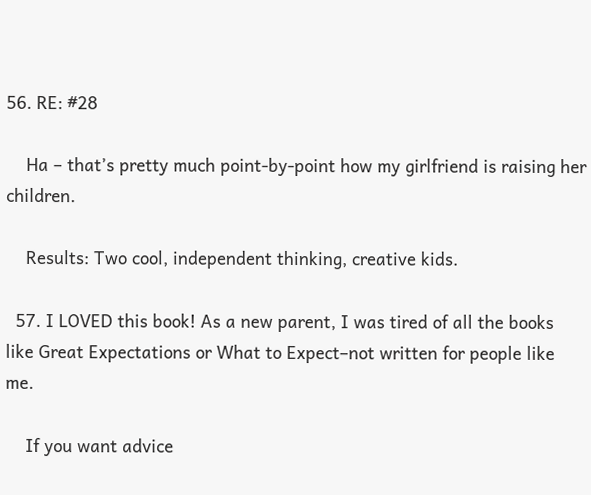56. RE: #28

    Ha – that’s pretty much point-by-point how my girlfriend is raising her children.

    Results: Two cool, independent thinking, creative kids.

  57. I LOVED this book! As a new parent, I was tired of all the books like Great Expectations or What to Expect–not written for people like me.

    If you want advice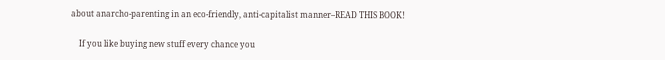about anarcho-parenting in an eco-friendly, anti-capitalist manner–READ THIS BOOK!

    If you like buying new stuff every chance you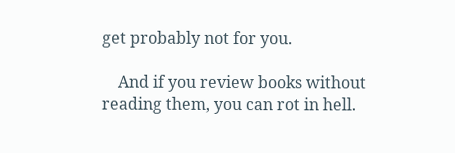get probably not for you.

    And if you review books without reading them, you can rot in hell.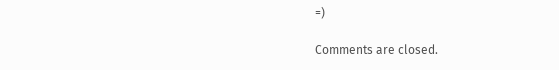=)

Comments are closed.